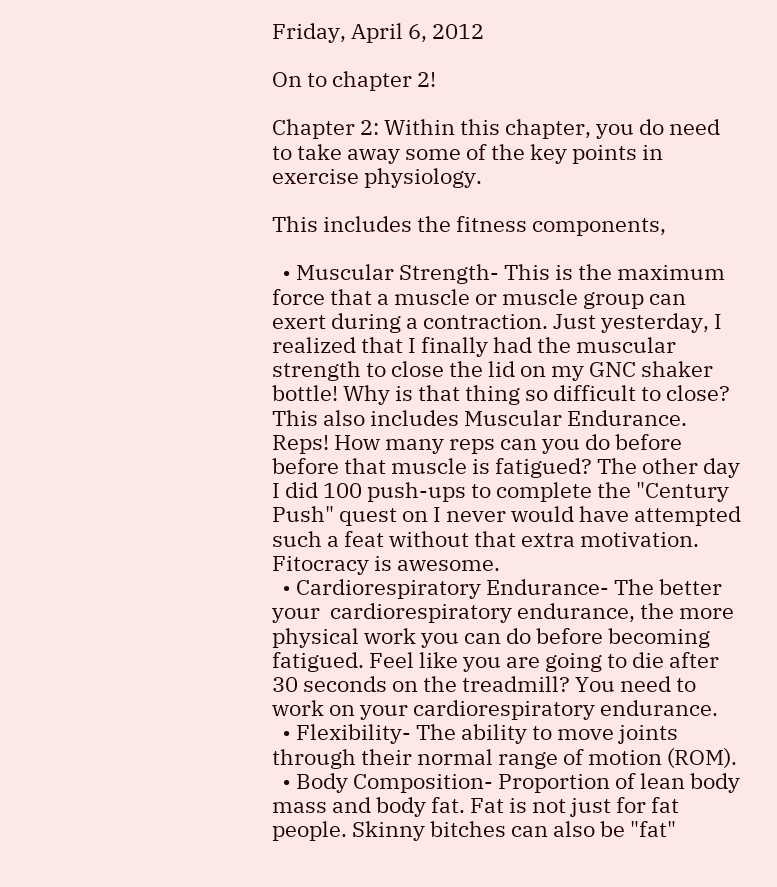Friday, April 6, 2012

On to chapter 2!

Chapter 2: Within this chapter, you do need to take away some of the key points in exercise physiology.

This includes the fitness components,

  • Muscular Strength- This is the maximum force that a muscle or muscle group can exert during a contraction. Just yesterday, I realized that I finally had the muscular strength to close the lid on my GNC shaker bottle! Why is that thing so difficult to close?       This also includes Muscular Endurance. Reps! How many reps can you do before before that muscle is fatigued? The other day I did 100 push-ups to complete the "Century Push" quest on I never would have attempted such a feat without that extra motivation. Fitocracy is awesome.
  • Cardiorespiratory Endurance- The better your  cardiorespiratory endurance, the more physical work you can do before becoming fatigued. Feel like you are going to die after 30 seconds on the treadmill? You need to work on your cardiorespiratory endurance.
  • Flexibility- The ability to move joints through their normal range of motion (ROM).
  • Body Composition- Proportion of lean body mass and body fat. Fat is not just for fat people. Skinny bitches can also be "fat"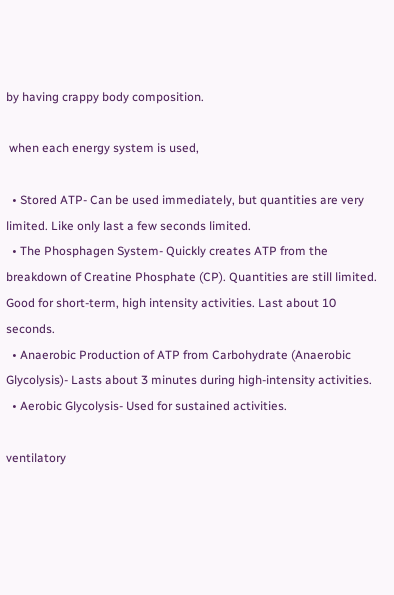by having crappy body composition.

 when each energy system is used,

  • Stored ATP- Can be used immediately, but quantities are very limited. Like only last a few seconds limited.
  • The Phosphagen System- Quickly creates ATP from the breakdown of Creatine Phosphate (CP). Quantities are still limited. Good for short-term, high intensity activities. Last about 10 seconds.
  • Anaerobic Production of ATP from Carbohydrate (Anaerobic Glycolysis)- Lasts about 3 minutes during high-intensity activities.
  • Aerobic Glycolysis- Used for sustained activities.

ventilatory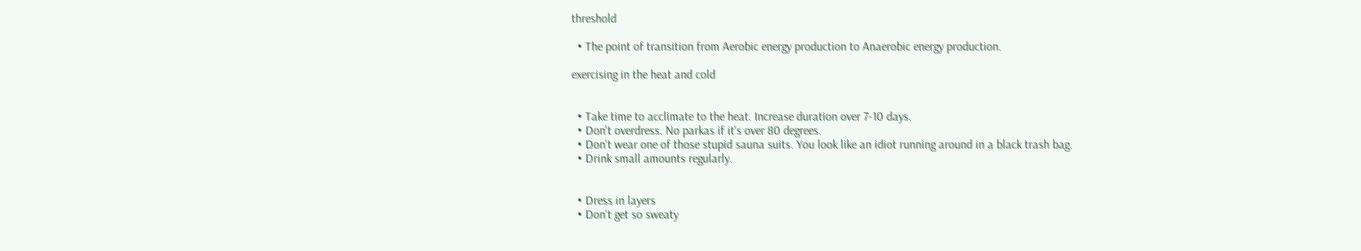threshold

  • The point of transition from Aerobic energy production to Anaerobic energy production.

exercising in the heat and cold


  • Take time to acclimate to the heat. Increase duration over 7-10 days.
  • Don't overdress. No parkas if it's over 80 degrees.
  • Don't wear one of those stupid sauna suits. You look like an idiot running around in a black trash bag.
  • Drink small amounts regularly.


  • Dress in layers
  • Don't get so sweaty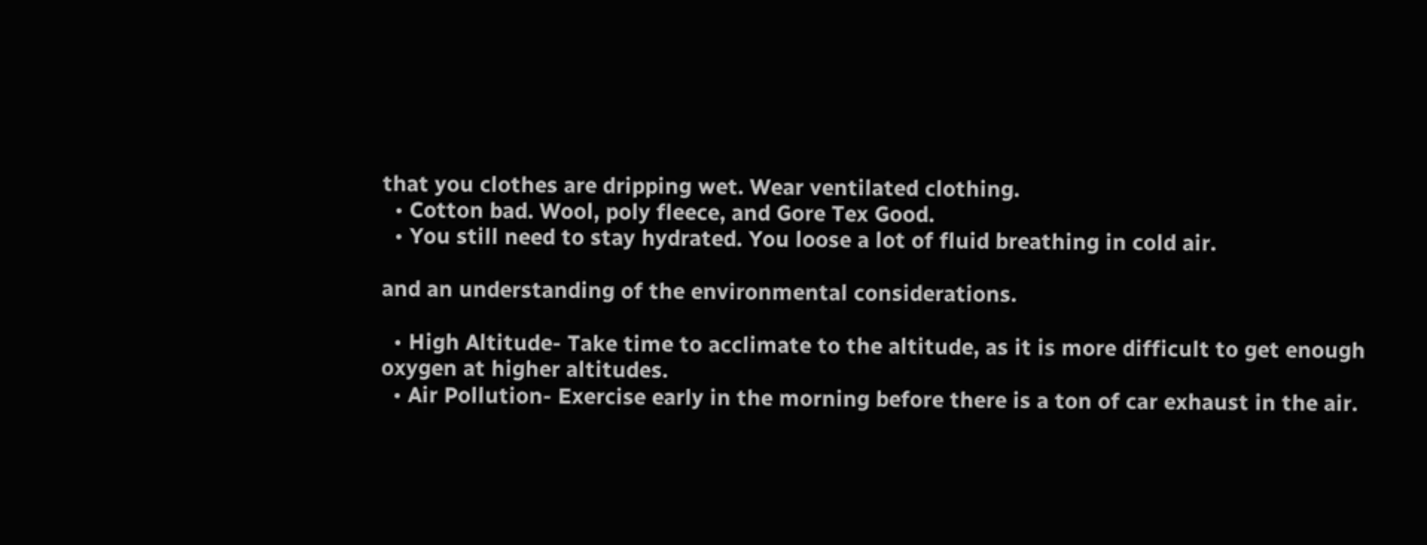that you clothes are dripping wet. Wear ventilated clothing.
  • Cotton bad. Wool, poly fleece, and Gore Tex Good.
  • You still need to stay hydrated. You loose a lot of fluid breathing in cold air.

and an understanding of the environmental considerations.

  • High Altitude- Take time to acclimate to the altitude, as it is more difficult to get enough oxygen at higher altitudes.
  • Air Pollution- Exercise early in the morning before there is a ton of car exhaust in the air.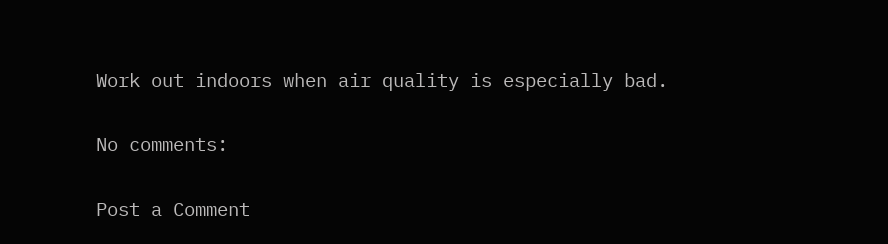Work out indoors when air quality is especially bad.

No comments:

Post a Comment